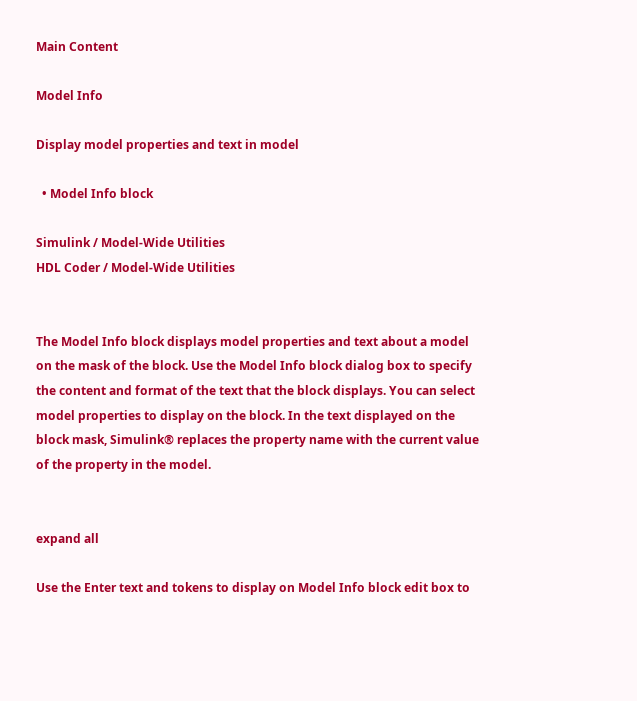Main Content

Model Info

Display model properties and text in model

  • Model Info block

Simulink / Model-Wide Utilities
HDL Coder / Model-Wide Utilities


The Model Info block displays model properties and text about a model on the mask of the block. Use the Model Info block dialog box to specify the content and format of the text that the block displays. You can select model properties to display on the block. In the text displayed on the block mask, Simulink® replaces the property name with the current value of the property in the model.


expand all

Use the Enter text and tokens to display on Model Info block edit box to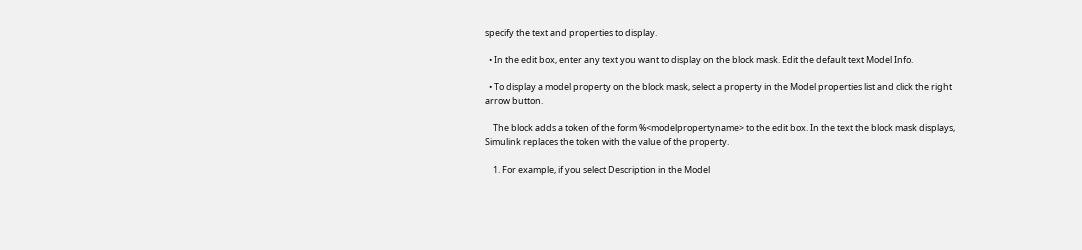specify the text and properties to display.

  • In the edit box, enter any text you want to display on the block mask. Edit the default text Model Info.

  • To display a model property on the block mask, select a property in the Model properties list and click the right arrow button.

    The block adds a token of the form %<modelpropertyname> to the edit box. In the text the block mask displays, Simulink replaces the token with the value of the property.

    1. For example, if you select Description in the Model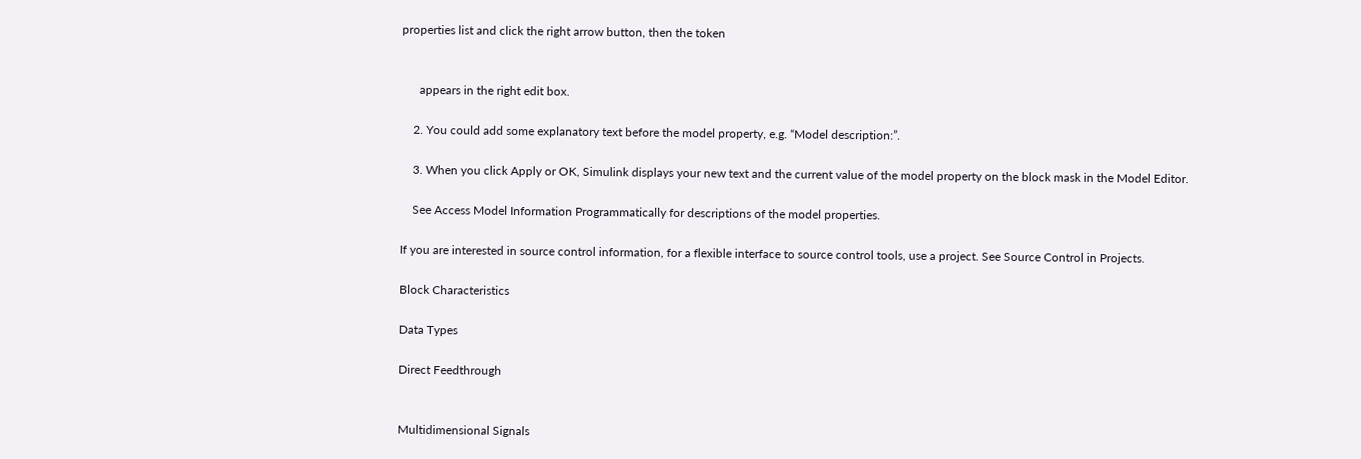properties list and click the right arrow button, then the token


      appears in the right edit box.

    2. You could add some explanatory text before the model property, e.g. “Model description:”.

    3. When you click Apply or OK, Simulink displays your new text and the current value of the model property on the block mask in the Model Editor.

    See Access Model Information Programmatically for descriptions of the model properties.

If you are interested in source control information, for a flexible interface to source control tools, use a project. See Source Control in Projects.

Block Characteristics

Data Types

Direct Feedthrough


Multidimensional Signals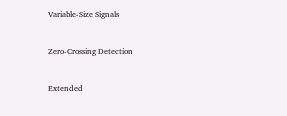Variable-Size Signals


Zero-Crossing Detection


Extended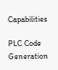Capabilities

PLC Code Generation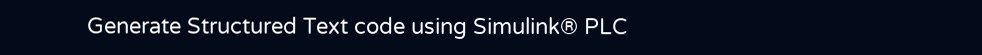Generate Structured Text code using Simulink® PLC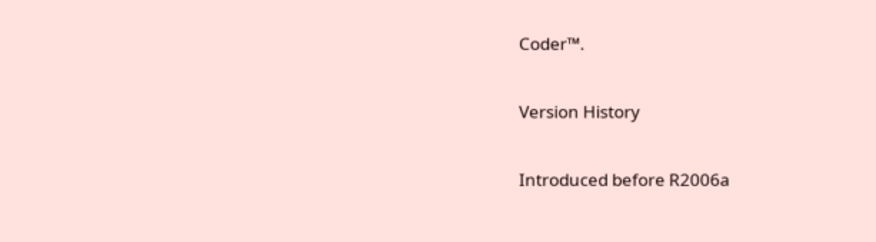Coder™.

Version History

Introduced before R2006a